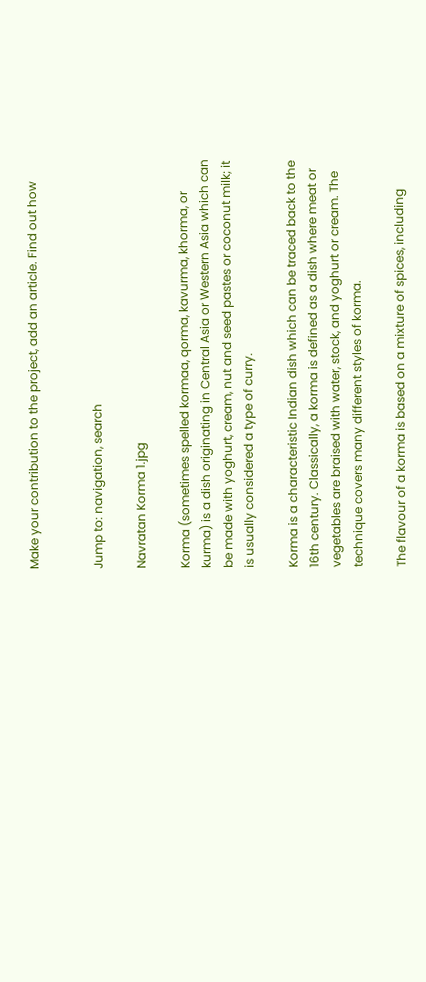Make your contribution to the project, add an article. Find out how


Jump to: navigation, search

Navratan Korma 1.jpg

Korma (sometimes spelled kormaa, qorma, kavurma, khorma, or kurma) is a dish originating in Central Asia or Western Asia which can be made with yoghurt, cream, nut and seed pastes or coconut milk; it is usually considered a type of curry.

Korma is a characteristic Indian dish which can be traced back to the 16th century. Classically, a korma is defined as a dish where meat or vegetables are braised with water, stock, and yoghurt or cream. The technique covers many different styles of korma.

The flavour of a korma is based on a mixture of spices, including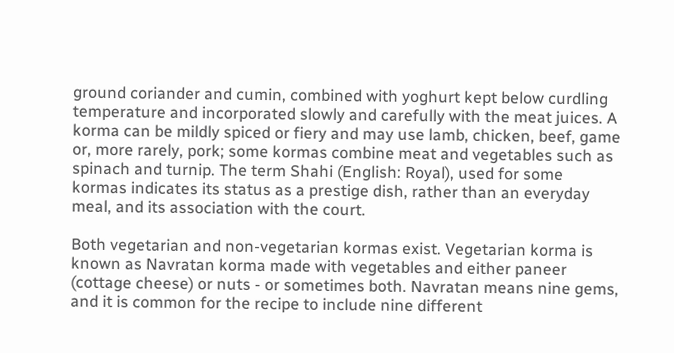ground coriander and cumin, combined with yoghurt kept below curdling temperature and incorporated slowly and carefully with the meat juices. A korma can be mildly spiced or fiery and may use lamb, chicken, beef, game or, more rarely, pork; some kormas combine meat and vegetables such as spinach and turnip. The term Shahi (English: Royal), used for some kormas indicates its status as a prestige dish, rather than an everyday meal, and its association with the court.

Both vegetarian and non-vegetarian kormas exist. Vegetarian korma is known as Navratan korma made with vegetables and either paneer (cottage cheese) or nuts - or sometimes both. Navratan means nine gems, and it is common for the recipe to include nine different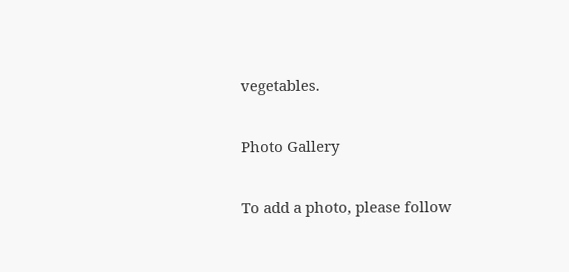vegetables.

Photo Gallery

To add a photo, please follow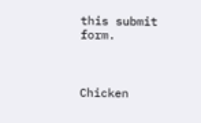this submit form.



Chicken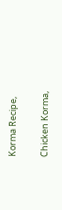Korma Recipe,

Chicken Korma,